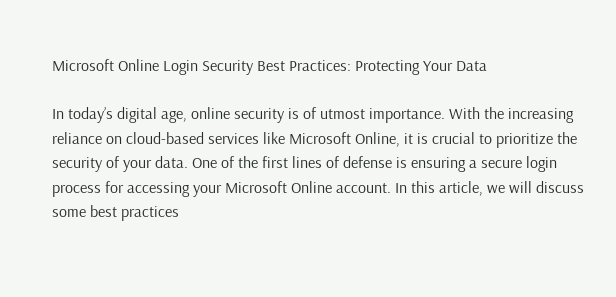Microsoft Online Login Security Best Practices: Protecting Your Data

In today’s digital age, online security is of utmost importance. With the increasing reliance on cloud-based services like Microsoft Online, it is crucial to prioritize the security of your data. One of the first lines of defense is ensuring a secure login process for accessing your Microsoft Online account. In this article, we will discuss some best practices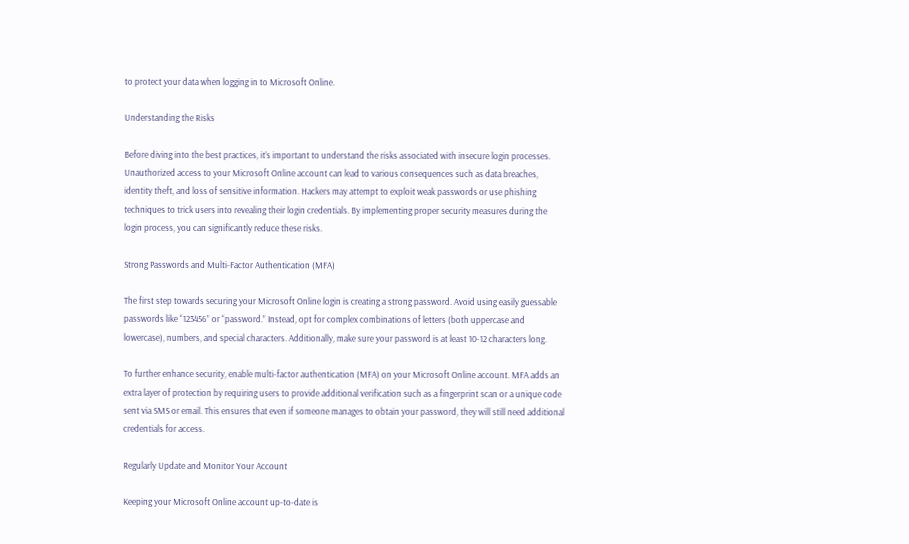to protect your data when logging in to Microsoft Online.

Understanding the Risks

Before diving into the best practices, it’s important to understand the risks associated with insecure login processes. Unauthorized access to your Microsoft Online account can lead to various consequences such as data breaches, identity theft, and loss of sensitive information. Hackers may attempt to exploit weak passwords or use phishing techniques to trick users into revealing their login credentials. By implementing proper security measures during the login process, you can significantly reduce these risks.

Strong Passwords and Multi-Factor Authentication (MFA)

The first step towards securing your Microsoft Online login is creating a strong password. Avoid using easily guessable passwords like “123456” or “password.” Instead, opt for complex combinations of letters (both uppercase and lowercase), numbers, and special characters. Additionally, make sure your password is at least 10-12 characters long.

To further enhance security, enable multi-factor authentication (MFA) on your Microsoft Online account. MFA adds an extra layer of protection by requiring users to provide additional verification such as a fingerprint scan or a unique code sent via SMS or email. This ensures that even if someone manages to obtain your password, they will still need additional credentials for access.

Regularly Update and Monitor Your Account

Keeping your Microsoft Online account up-to-date is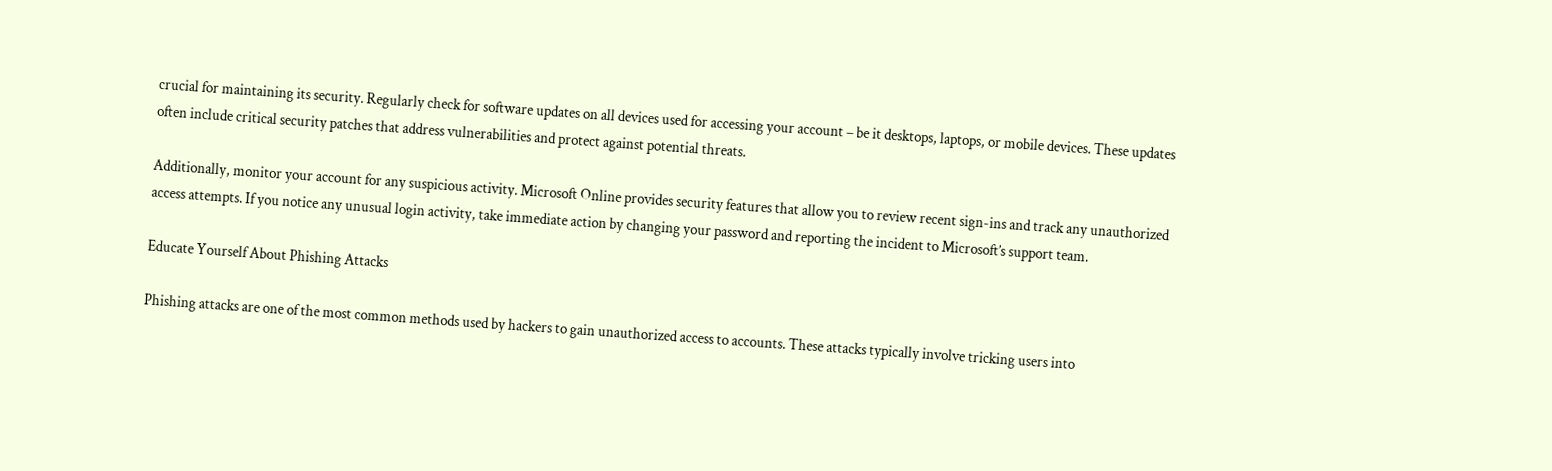crucial for maintaining its security. Regularly check for software updates on all devices used for accessing your account – be it desktops, laptops, or mobile devices. These updates often include critical security patches that address vulnerabilities and protect against potential threats.

Additionally, monitor your account for any suspicious activity. Microsoft Online provides security features that allow you to review recent sign-ins and track any unauthorized access attempts. If you notice any unusual login activity, take immediate action by changing your password and reporting the incident to Microsoft’s support team.

Educate Yourself About Phishing Attacks

Phishing attacks are one of the most common methods used by hackers to gain unauthorized access to accounts. These attacks typically involve tricking users into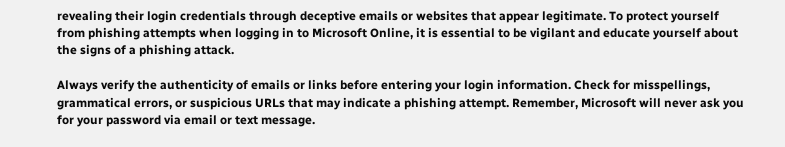revealing their login credentials through deceptive emails or websites that appear legitimate. To protect yourself from phishing attempts when logging in to Microsoft Online, it is essential to be vigilant and educate yourself about the signs of a phishing attack.

Always verify the authenticity of emails or links before entering your login information. Check for misspellings, grammatical errors, or suspicious URLs that may indicate a phishing attempt. Remember, Microsoft will never ask you for your password via email or text message.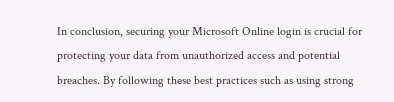In conclusion, securing your Microsoft Online login is crucial for protecting your data from unauthorized access and potential breaches. By following these best practices such as using strong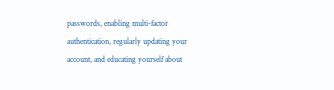passwords, enabling multi-factor authentication, regularly updating your account, and educating yourself about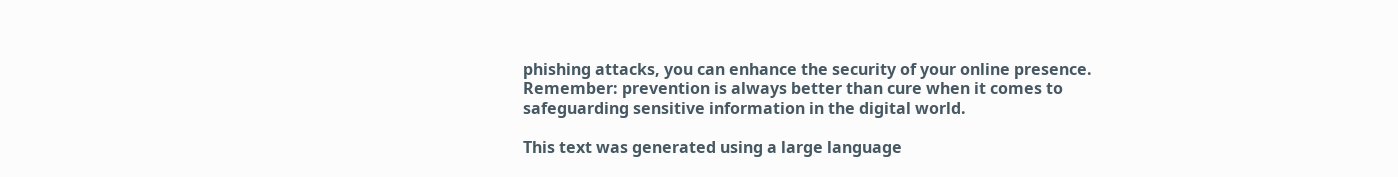phishing attacks, you can enhance the security of your online presence. Remember: prevention is always better than cure when it comes to safeguarding sensitive information in the digital world.

This text was generated using a large language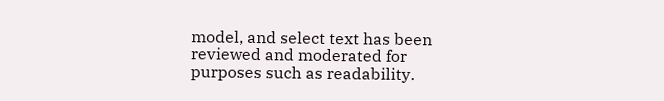model, and select text has been reviewed and moderated for purposes such as readability.